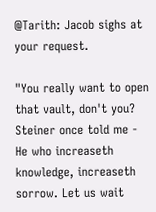@Tarith: Jacob sighs at your request.

"You really want to open that vault, don't you? Steiner once told me - He who increaseth knowledge, increaseth sorrow. Let us wait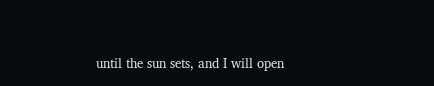until the sun sets, and I will open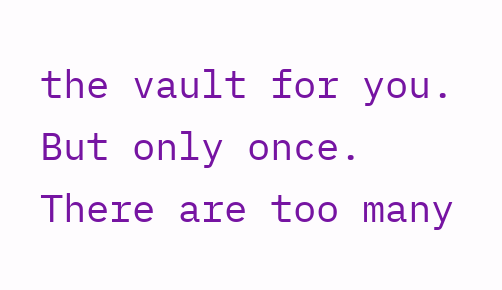the vault for you. But only once. There are too many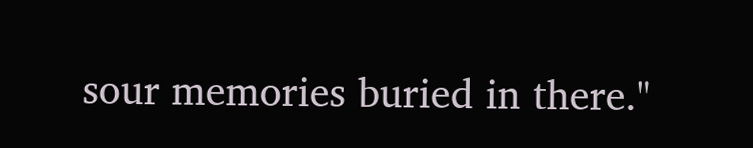sour memories buried in there."